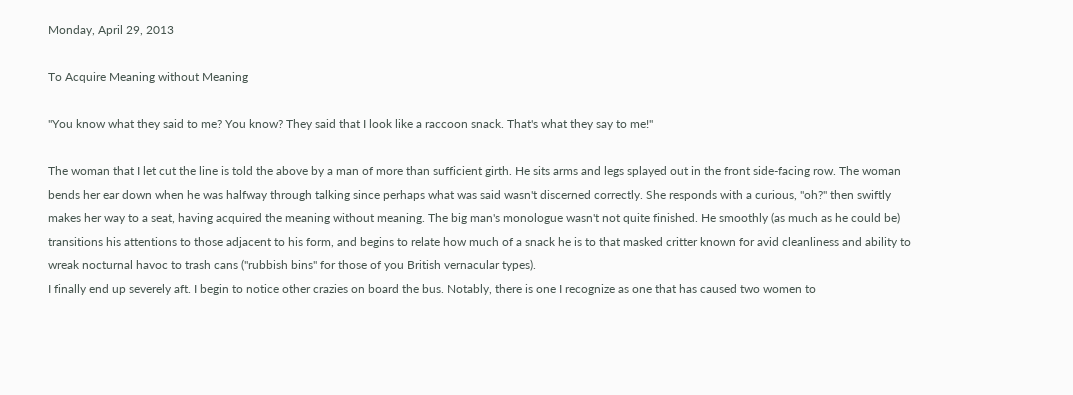Monday, April 29, 2013

To Acquire Meaning without Meaning

"You know what they said to me? You know? They said that I look like a raccoon snack. That's what they say to me!"

The woman that I let cut the line is told the above by a man of more than sufficient girth. He sits arms and legs splayed out in the front side-facing row. The woman bends her ear down when he was halfway through talking since perhaps what was said wasn't discerned correctly. She responds with a curious, "oh?" then swiftly makes her way to a seat, having acquired the meaning without meaning. The big man's monologue wasn't not quite finished. He smoothly (as much as he could be) transitions his attentions to those adjacent to his form, and begins to relate how much of a snack he is to that masked critter known for avid cleanliness and ability to wreak nocturnal havoc to trash cans ("rubbish bins" for those of you British vernacular types).
I finally end up severely aft. I begin to notice other crazies on board the bus. Notably, there is one I recognize as one that has caused two women to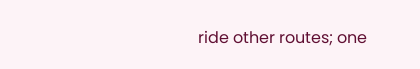ride other routes; one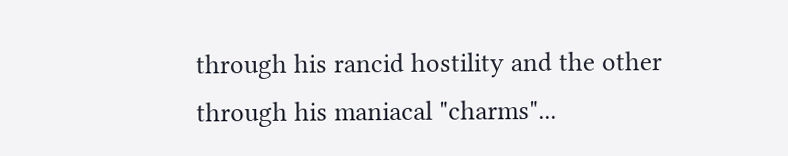through his rancid hostility and the other through his maniacal "charms"...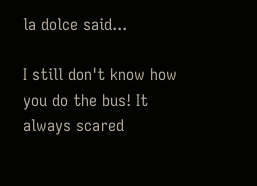la dolce said...

I still don't know how you do the bus! It always scared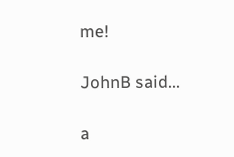me!

JohnB said...

a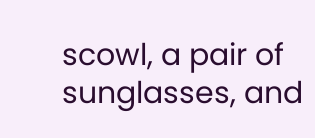scowl, a pair of sunglasses, and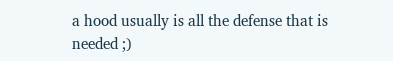a hood usually is all the defense that is needed ;)